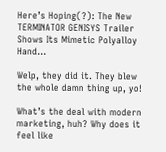Here’s Hoping(?): The New TERMINATOR GENISYS Trailer Shows Its Mimetic Polyalloy Hand…

Welp, they did it. They blew the whole damn thing up, yo!

What’s the deal with modern marketing, huh? Why does it feel like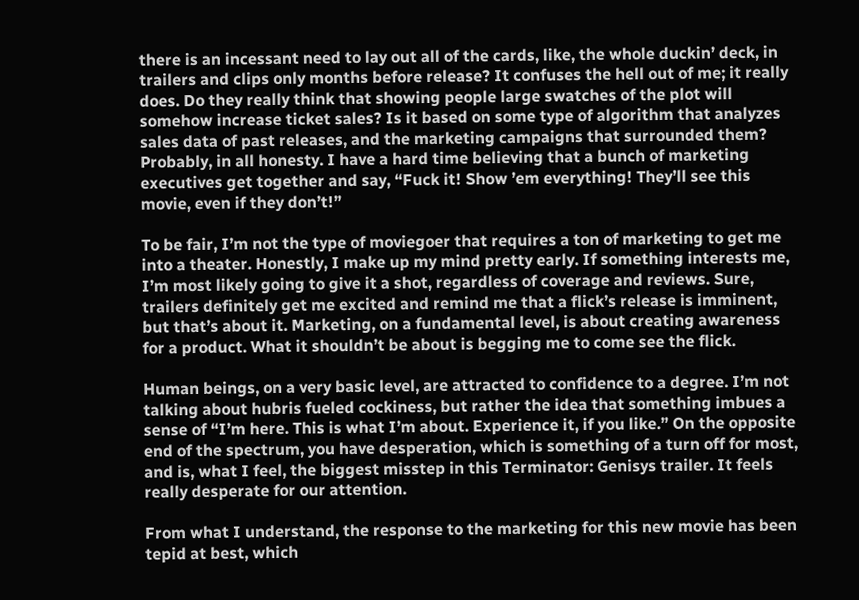there is an incessant need to lay out all of the cards, like, the whole duckin’ deck, in trailers and clips only months before release? It confuses the hell out of me; it really does. Do they really think that showing people large swatches of the plot will somehow increase ticket sales? Is it based on some type of algorithm that analyzes sales data of past releases, and the marketing campaigns that surrounded them? Probably, in all honesty. I have a hard time believing that a bunch of marketing executives get together and say, “Fuck it! Show ’em everything! They’ll see this movie, even if they don’t!”

To be fair, I’m not the type of moviegoer that requires a ton of marketing to get me into a theater. Honestly, I make up my mind pretty early. If something interests me, I’m most likely going to give it a shot, regardless of coverage and reviews. Sure, trailers definitely get me excited and remind me that a flick’s release is imminent, but that’s about it. Marketing, on a fundamental level, is about creating awareness for a product. What it shouldn’t be about is begging me to come see the flick.

Human beings, on a very basic level, are attracted to confidence to a degree. I’m not talking about hubris fueled cockiness, but rather the idea that something imbues a sense of “I’m here. This is what I’m about. Experience it, if you like.” On the opposite end of the spectrum, you have desperation, which is something of a turn off for most, and is, what I feel, the biggest misstep in this Terminator: Genisys trailer. It feels really desperate for our attention.

From what I understand, the response to the marketing for this new movie has been tepid at best, which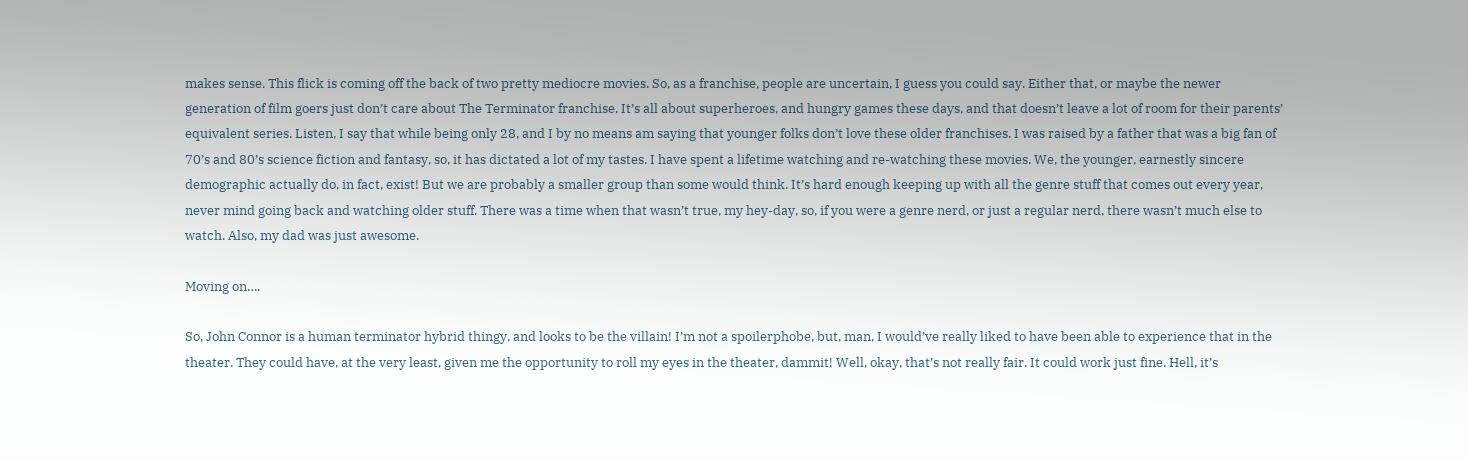makes sense. This flick is coming off the back of two pretty mediocre movies. So, as a franchise, people are uncertain, I guess you could say. Either that, or maybe the newer generation of film goers just don’t care about The Terminator franchise. It’s all about superheroes, and hungry games these days, and that doesn’t leave a lot of room for their parents’ equivalent series. Listen, I say that while being only 28, and I by no means am saying that younger folks don’t love these older franchises. I was raised by a father that was a big fan of 70’s and 80’s science fiction and fantasy, so, it has dictated a lot of my tastes. I have spent a lifetime watching and re-watching these movies. We, the younger, earnestly sincere demographic actually do, in fact, exist! But we are probably a smaller group than some would think. It’s hard enough keeping up with all the genre stuff that comes out every year, never mind going back and watching older stuff. There was a time when that wasn’t true, my hey-day, so, if you were a genre nerd, or just a regular nerd, there wasn’t much else to watch. Also, my dad was just awesome.

Moving on….

So, John Connor is a human terminator hybrid thingy, and looks to be the villain! I’m not a spoilerphobe, but, man, I would’ve really liked to have been able to experience that in the theater. They could have, at the very least, given me the opportunity to roll my eyes in the theater, dammit! Well, okay, that’s not really fair. It could work just fine. Hell, it’s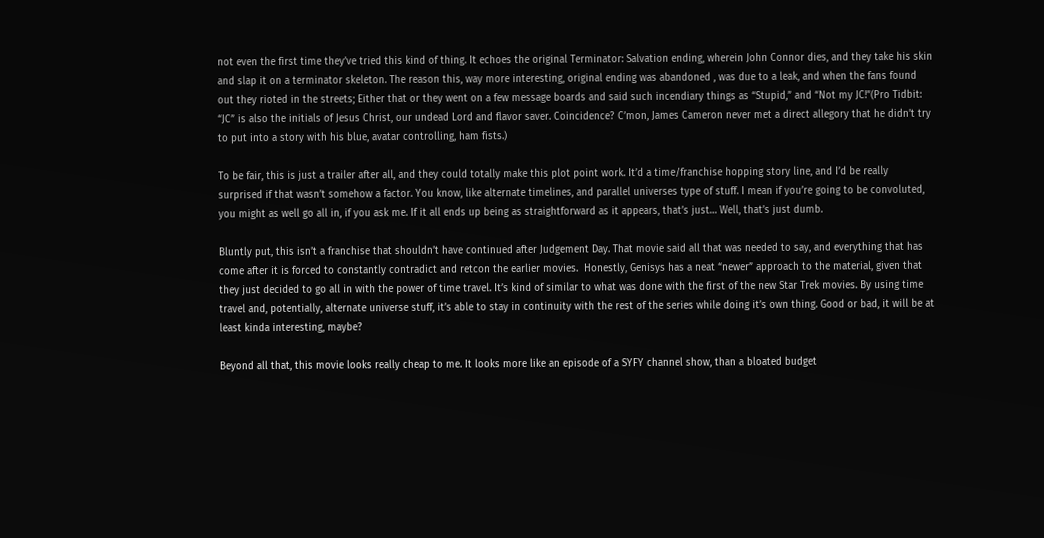not even the first time they’ve tried this kind of thing. It echoes the original Terminator: Salvation ending, wherein John Connor dies, and they take his skin and slap it on a terminator skeleton. The reason this, way more interesting, original ending was abandoned , was due to a leak, and when the fans found out they rioted in the streets; Either that or they went on a few message boards and said such incendiary things as “Stupid,” and “Not my JC!”(Pro Tidbit: “JC” is also the initials of Jesus Christ, our undead Lord and flavor saver. Coincidence? C’mon, James Cameron never met a direct allegory that he didn’t try to put into a story with his blue, avatar controlling, ham fists.)

To be fair, this is just a trailer after all, and they could totally make this plot point work. It’d a time/franchise hopping story line, and I’d be really surprised if that wasn’t somehow a factor. You know, like alternate timelines, and parallel universes type of stuff. I mean if you’re going to be convoluted, you might as well go all in, if you ask me. If it all ends up being as straightforward as it appears, that’s just… Well, that’s just dumb.

Bluntly put, this isn’t a franchise that shouldn’t have continued after Judgement Day. That movie said all that was needed to say, and everything that has come after it is forced to constantly contradict and retcon the earlier movies.  Honestly, Genisys has a neat “newer” approach to the material, given that they just decided to go all in with the power of time travel. It’s kind of similar to what was done with the first of the new Star Trek movies. By using time travel and, potentially, alternate universe stuff, it’s able to stay in continuity with the rest of the series while doing it’s own thing. Good or bad, it will be at least kinda interesting, maybe?

Beyond all that, this movie looks really cheap to me. It looks more like an episode of a SYFY channel show, than a bloated budget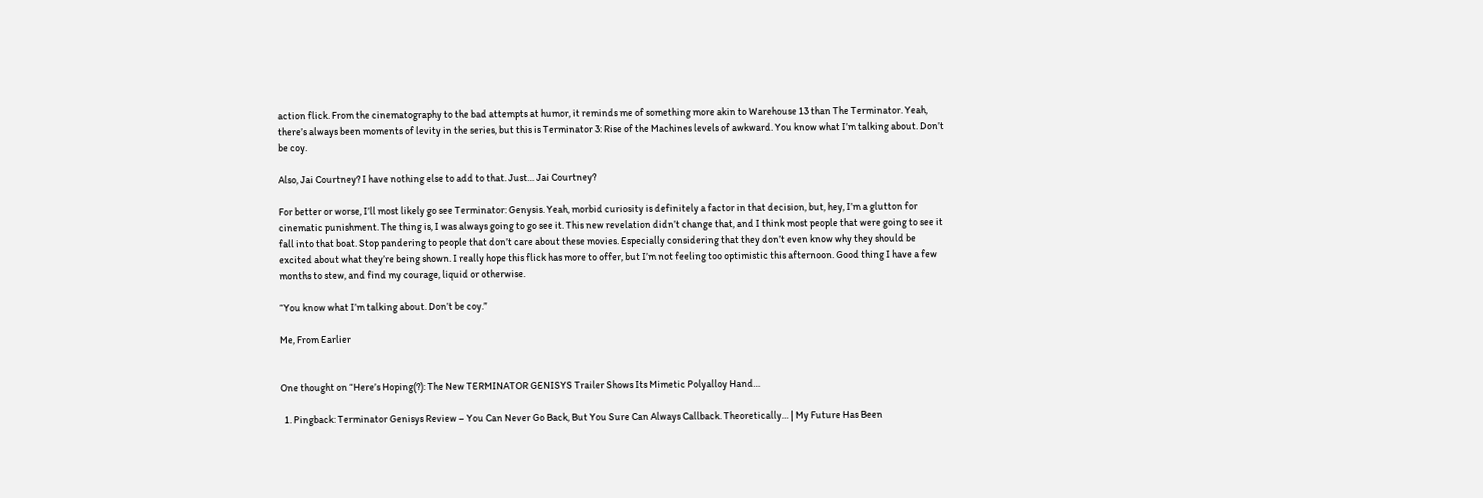action flick. From the cinematography to the bad attempts at humor, it reminds me of something more akin to Warehouse 13 than The Terminator. Yeah, there’s always been moments of levity in the series, but this is Terminator 3: Rise of the Machines levels of awkward. You know what I’m talking about. Don’t be coy.

Also, Jai Courtney? I have nothing else to add to that. Just… Jai Courtney?

For better or worse, I’ll most likely go see Terminator: Genysis. Yeah, morbid curiosity is definitely a factor in that decision, but, hey, I’m a glutton for cinematic punishment. The thing is, I was always going to go see it. This new revelation didn’t change that, and I think most people that were going to see it fall into that boat. Stop pandering to people that don’t care about these movies. Especially considering that they don’t even know why they should be excited about what they’re being shown. I really hope this flick has more to offer, but I’m not feeling too optimistic this afternoon. Good thing I have a few months to stew, and find my courage, liquid or otherwise.

“You know what I’m talking about. Don’t be coy.”

Me, From Earlier


One thought on “Here’s Hoping(?): The New TERMINATOR GENISYS Trailer Shows Its Mimetic Polyalloy Hand…

  1. Pingback: Terminator Genisys Review – You Can Never Go Back, But You Sure Can Always Callback. Theoretically… | My Future Has Been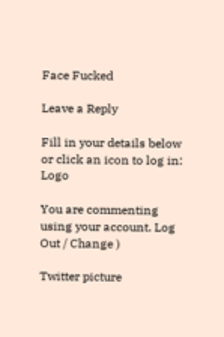Face Fucked

Leave a Reply

Fill in your details below or click an icon to log in: Logo

You are commenting using your account. Log Out / Change )

Twitter picture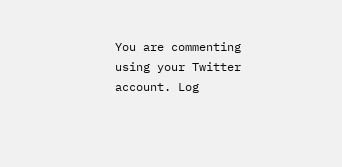You are commenting using your Twitter account. Log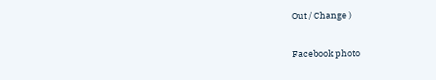Out / Change )

Facebook photo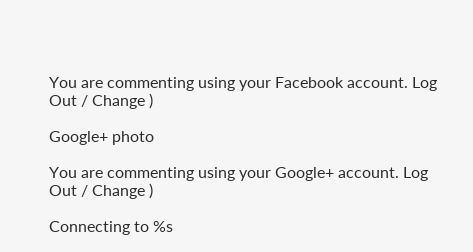You are commenting using your Facebook account. Log Out / Change )

Google+ photo

You are commenting using your Google+ account. Log Out / Change )

Connecting to %s